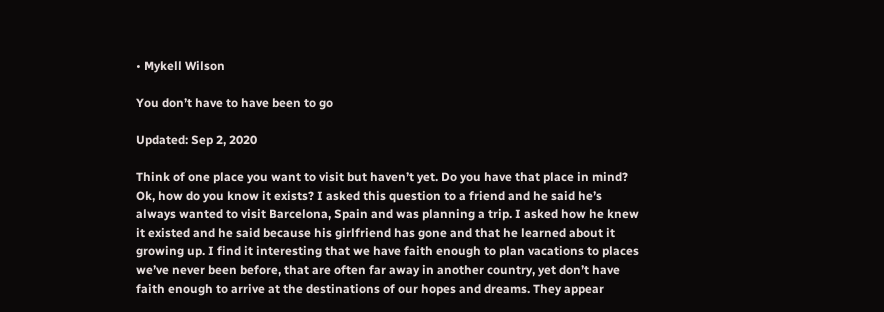• Mykell Wilson

You don’t have to have been to go

Updated: Sep 2, 2020

Think of one place you want to visit but haven’t yet. Do you have that place in mind? Ok, how do you know it exists? I asked this question to a friend and he said he’s always wanted to visit Barcelona, Spain and was planning a trip. I asked how he knew it existed and he said because his girlfriend has gone and that he learned about it growing up. I find it interesting that we have faith enough to plan vacations to places we’ve never been before, that are often far away in another country, yet don’t have faith enough to arrive at the destinations of our hopes and dreams. They appear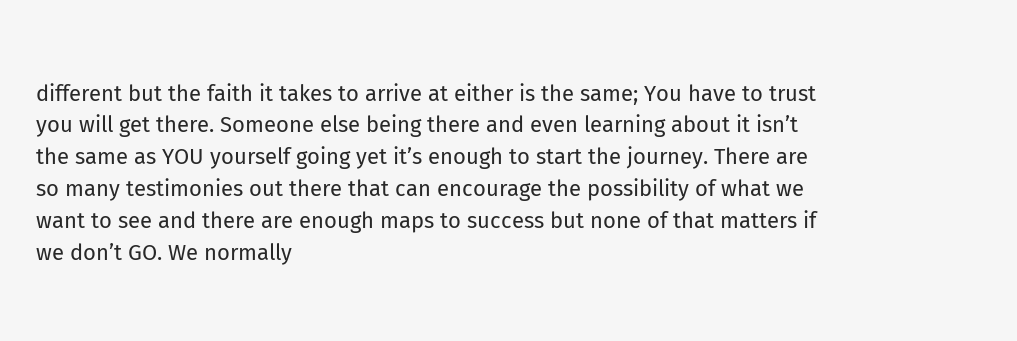different but the faith it takes to arrive at either is the same; You have to trust you will get there. Someone else being there and even learning about it isn’t the same as YOU yourself going yet it’s enough to start the journey. There are so many testimonies out there that can encourage the possibility of what we want to see and there are enough maps to success but none of that matters if we don’t GO. We normally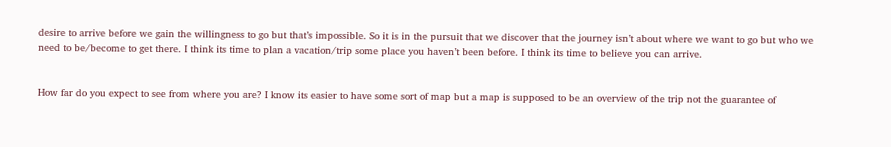desire to arrive before we gain the willingness to go but that’s impossible. So it is in the pursuit that we discover that the journey isn’t about where we want to go but who we need to be/become to get there. I think its time to plan a vacation/trip some place you haven’t been before. I think its time to believe you can arrive.


How far do you expect to see from where you are? I know its easier to have some sort of map but a map is supposed to be an overview of the trip not the guarantee of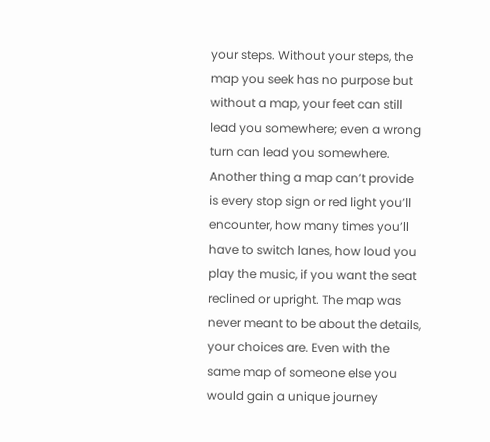your steps. Without your steps, the map you seek has no purpose but without a map, your feet can still lead you somewhere; even a wrong turn can lead you somewhere. Another thing a map can’t provide is every stop sign or red light you’ll encounter, how many times you’ll have to switch lanes, how loud you play the music, if you want the seat reclined or upright. The map was never meant to be about the details, your choices are. Even with the same map of someone else you would gain a unique journey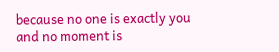because no one is exactly you and no moment is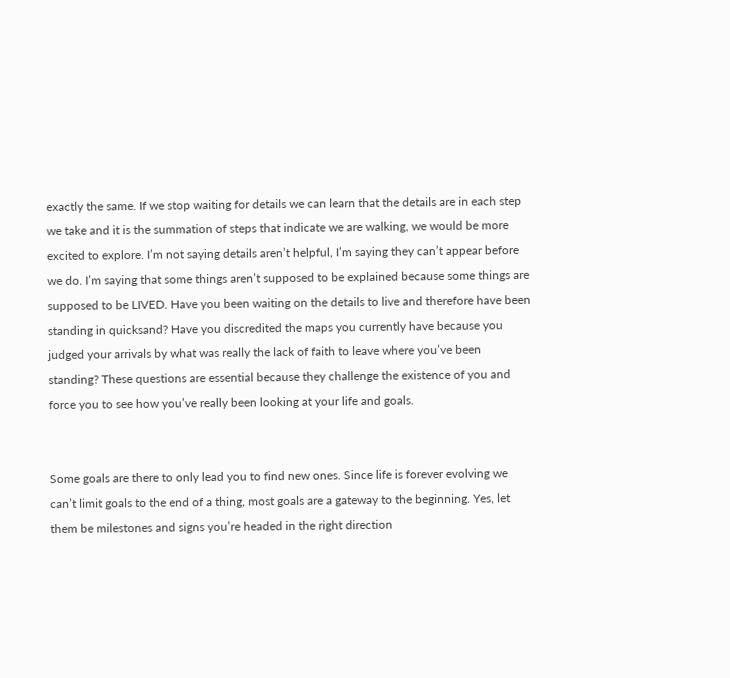exactly the same. If we stop waiting for details we can learn that the details are in each step we take and it is the summation of steps that indicate we are walking, we would be more excited to explore. I’m not saying details aren’t helpful, I’m saying they can’t appear before we do. I’m saying that some things aren’t supposed to be explained because some things are supposed to be LIVED. Have you been waiting on the details to live and therefore have been standing in quicksand? Have you discredited the maps you currently have because you judged your arrivals by what was really the lack of faith to leave where you’ve been standing? These questions are essential because they challenge the existence of you and force you to see how you’ve really been looking at your life and goals.


Some goals are there to only lead you to find new ones. Since life is forever evolving we can’t limit goals to the end of a thing, most goals are a gateway to the beginning. Yes, let them be milestones and signs you’re headed in the right direction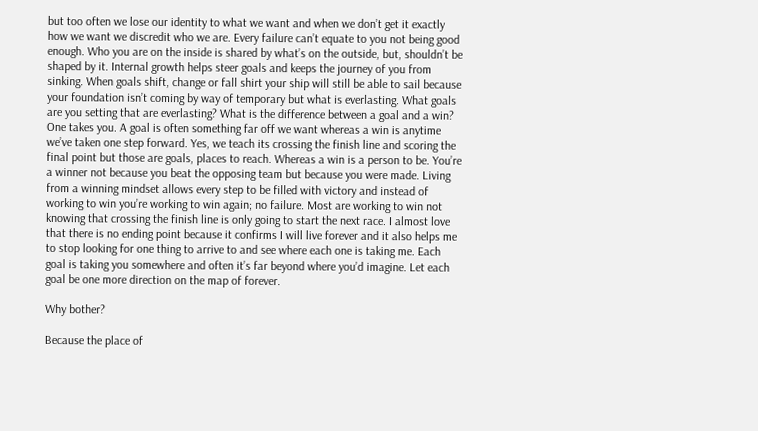but too often we lose our identity to what we want and when we don’t get it exactly how we want we discredit who we are. Every failure can’t equate to you not being good enough. Who you are on the inside is shared by what’s on the outside, but, shouldn’t be shaped by it. Internal growth helps steer goals and keeps the journey of you from sinking. When goals shift, change or fall shirt your ship will still be able to sail because your foundation isn’t coming by way of temporary but what is everlasting. What goals are you setting that are everlasting? What is the difference between a goal and a win? One takes you. A goal is often something far off we want whereas a win is anytime we’ve taken one step forward. Yes, we teach its crossing the finish line and scoring the final point but those are goals, places to reach. Whereas a win is a person to be. You’re a winner not because you beat the opposing team but because you were made. Living from a winning mindset allows every step to be filled with victory and instead of working to win you’re working to win again; no failure. Most are working to win not knowing that crossing the finish line is only going to start the next race. I almost love that there is no ending point because it confirms I will live forever and it also helps me to stop looking for one thing to arrive to and see where each one is taking me. Each goal is taking you somewhere and often it’s far beyond where you’d imagine. Let each goal be one more direction on the map of forever.

Why bother?

Because the place of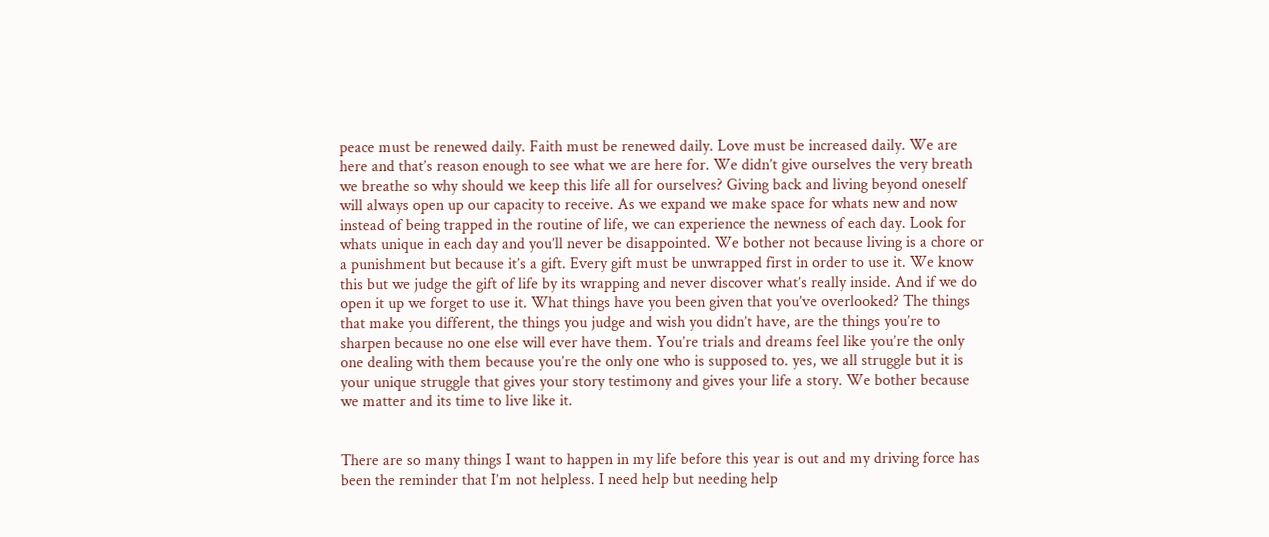peace must be renewed daily. Faith must be renewed daily. Love must be increased daily. We are here and that’s reason enough to see what we are here for. We didn’t give ourselves the very breath we breathe so why should we keep this life all for ourselves? Giving back and living beyond oneself will always open up our capacity to receive. As we expand we make space for whats new and now instead of being trapped in the routine of life, we can experience the newness of each day. Look for whats unique in each day and you’ll never be disappointed. We bother not because living is a chore or a punishment but because it’s a gift. Every gift must be unwrapped first in order to use it. We know this but we judge the gift of life by its wrapping and never discover what’s really inside. And if we do open it up we forget to use it. What things have you been given that you’ve overlooked? The things that make you different, the things you judge and wish you didn’t have, are the things you’re to sharpen because no one else will ever have them. You’re trials and dreams feel like you’re the only one dealing with them because you’re the only one who is supposed to. yes, we all struggle but it is your unique struggle that gives your story testimony and gives your life a story. We bother because we matter and its time to live like it.


There are so many things I want to happen in my life before this year is out and my driving force has been the reminder that I’m not helpless. I need help but needing help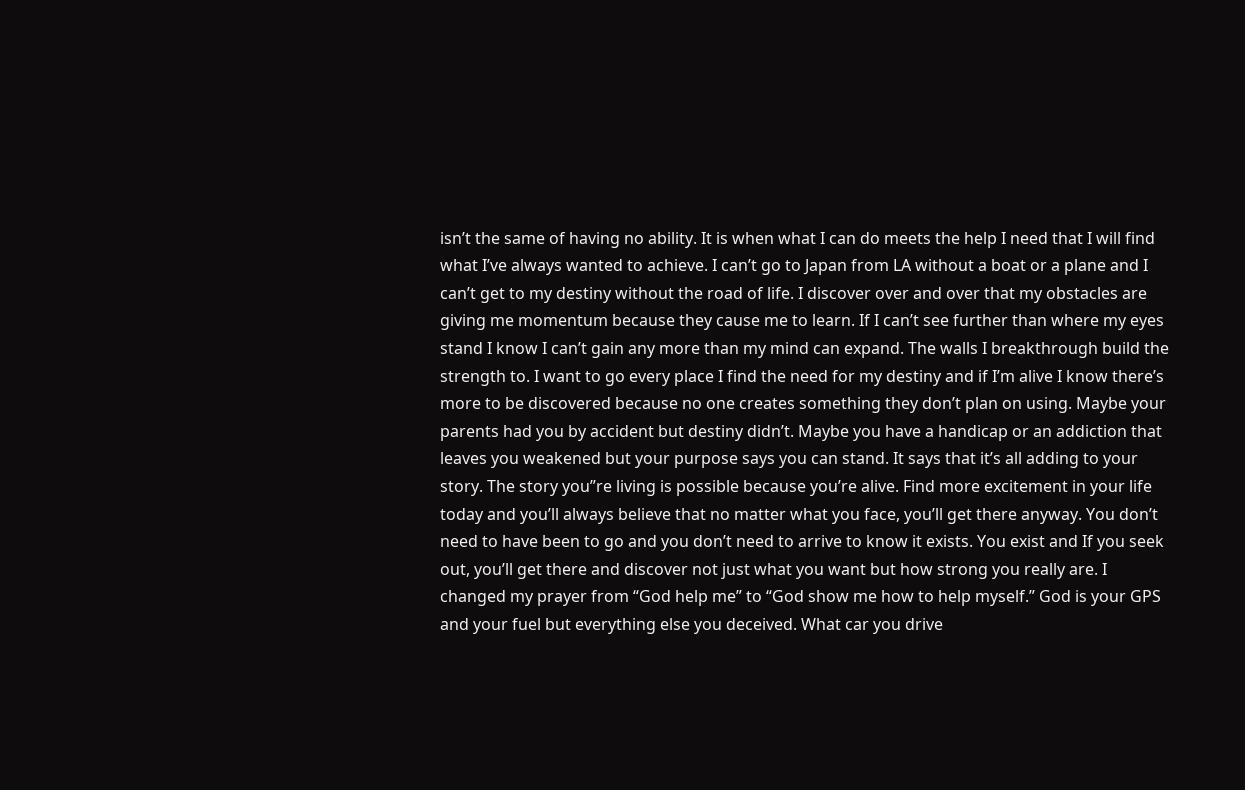isn’t the same of having no ability. It is when what I can do meets the help I need that I will find what I’ve always wanted to achieve. I can’t go to Japan from LA without a boat or a plane and I can’t get to my destiny without the road of life. I discover over and over that my obstacles are giving me momentum because they cause me to learn. If I can’t see further than where my eyes stand I know I can’t gain any more than my mind can expand. The walls I breakthrough build the strength to. I want to go every place I find the need for my destiny and if I’m alive I know there’s more to be discovered because no one creates something they don’t plan on using. Maybe your parents had you by accident but destiny didn’t. Maybe you have a handicap or an addiction that leaves you weakened but your purpose says you can stand. It says that it’s all adding to your story. The story you”re living is possible because you’re alive. Find more excitement in your life today and you’ll always believe that no matter what you face, you’ll get there anyway. You don’t need to have been to go and you don’t need to arrive to know it exists. You exist and If you seek out, you’ll get there and discover not just what you want but how strong you really are. I changed my prayer from “God help me” to “God show me how to help myself.” God is your GPS and your fuel but everything else you deceived. What car you drive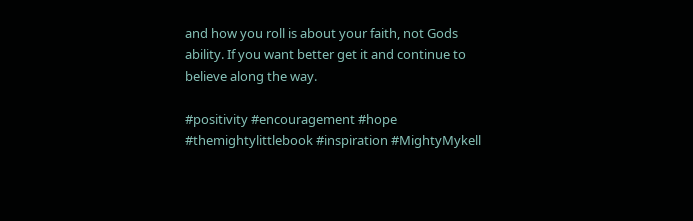and how you roll is about your faith, not Gods ability. If you want better get it and continue to believe along the way.

#positivity #encouragement #hope #themightylittlebook #inspiration #MightyMykell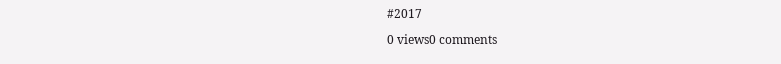#2017

0 views0 comments